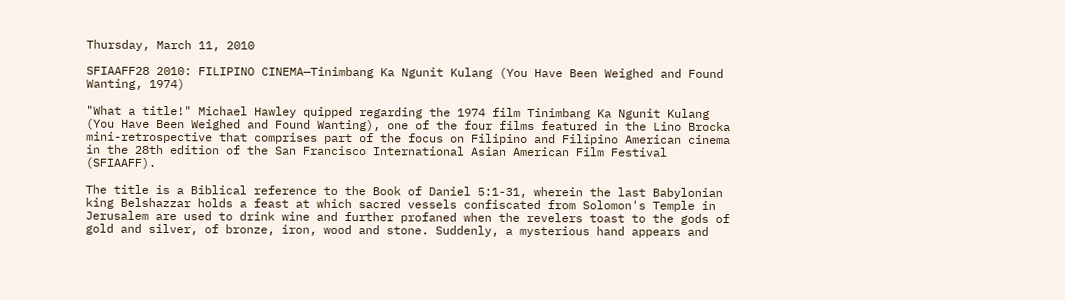Thursday, March 11, 2010

SFIAAFF28 2010: FILIPINO CINEMA—Tinimbang Ka Ngunit Kulang (You Have Been Weighed and Found Wanting, 1974)

"What a title!" Michael Hawley quipped regarding the 1974 film Tinimbang Ka Ngunit Kulang (You Have Been Weighed and Found Wanting), one of the four films featured in the Lino Brocka mini-retrospective that comprises part of the focus on Filipino and Filipino American cinema in the 28th edition of the San Francisco International Asian American Film Festival (SFIAAFF).

The title is a Biblical reference to the Book of Daniel 5:1-31, wherein the last Babylonian king Belshazzar holds a feast at which sacred vessels confiscated from Solomon's Temple in Jerusalem are used to drink wine and further profaned when the revelers toast to the gods of gold and silver, of bronze, iron, wood and stone. Suddenly, a mysterious hand appears and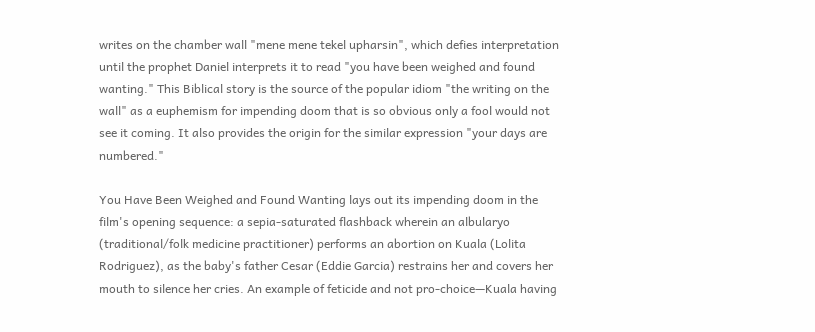writes on the chamber wall "mene mene tekel upharsin", which defies interpretation until the prophet Daniel interprets it to read "you have been weighed and found wanting." This Biblical story is the source of the popular idiom "the writing on the wall" as a euphemism for impending doom that is so obvious only a fool would not see it coming. It also provides the origin for the similar expression "your days are numbered."

You Have Been Weighed and Found Wanting lays out its impending doom in the film's opening sequence: a sepia-saturated flashback wherein an albularyo (traditional/folk medicine practitioner) performs an abortion on Kuala (Lolita Rodriguez), as the baby's father Cesar (Eddie Garcia) restrains her and covers her mouth to silence her cries. An example of feticide and not pro-choice—Kuala having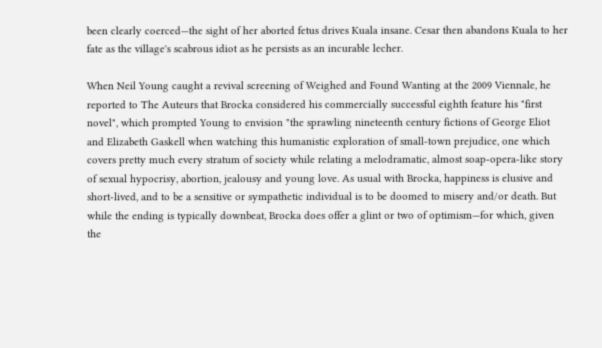been clearly coerced—the sight of her aborted fetus drives Kuala insane. Cesar then abandons Kuala to her fate as the village's scabrous idiot as he persists as an incurable lecher.

When Neil Young caught a revival screening of Weighed and Found Wanting at the 2009 Viennale, he reported to The Auteurs that Brocka considered his commercially successful eighth feature his "first novel", which prompted Young to envision "the sprawling nineteenth century fictions of George Eliot and Elizabeth Gaskell when watching this humanistic exploration of small-town prejudice, one which covers pretty much every stratum of society while relating a melodramatic, almost soap-opera-like story of sexual hypocrisy, abortion, jealousy and young love. As usual with Brocka, happiness is elusive and short-lived, and to be a sensitive or sympathetic individual is to be doomed to misery and/or death. But while the ending is typically downbeat, Brocka does offer a glint or two of optimism—for which, given the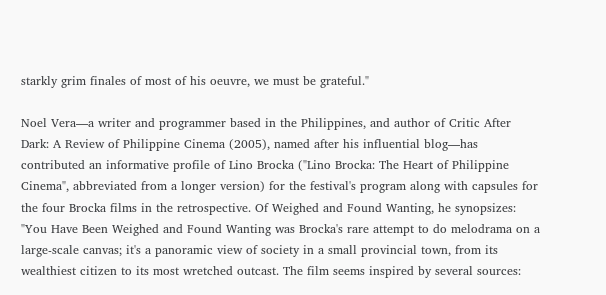starkly grim finales of most of his oeuvre, we must be grateful."

Noel Vera—a writer and programmer based in the Philippines, and author of Critic After Dark: A Review of Philippine Cinema (2005), named after his influential blog—has contributed an informative profile of Lino Brocka ("Lino Brocka: The Heart of Philippine Cinema", abbreviated from a longer version) for the festival's program along with capsules for the four Brocka films in the retrospective. Of Weighed and Found Wanting, he synopsizes: "You Have Been Weighed and Found Wanting was Brocka's rare attempt to do melodrama on a large-scale canvas; it's a panoramic view of society in a small provincial town, from its wealthiest citizen to its most wretched outcast. The film seems inspired by several sources: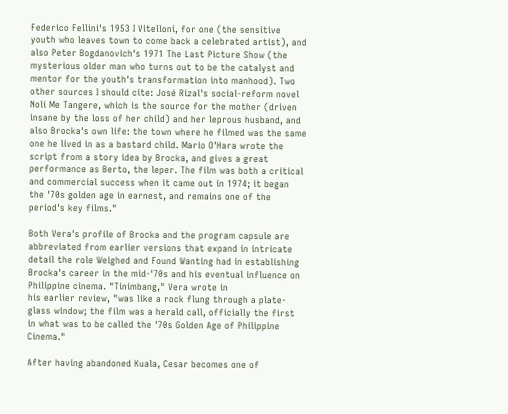Federico Fellini's 1953 I Vitelloni, for one (the sensitive youth who leaves town to come back a celebrated artist), and also Peter Bogdanovich's 1971 The Last Picture Show (the mysterious older man who turns out to be the catalyst and mentor for the youth's transformation into manhood). Two other sources I should cite: José Rizal's social-reform novel Noli Me Tangere, which is the source for the mother (driven insane by the loss of her child) and her leprous husband, and also Brocka's own life: the town where he filmed was the same one he lived in as a bastard child. Mario O'Hara wrote the script from a story idea by Brocka, and gives a great performance as Berto, the leper. The film was both a critical and commercial success when it came out in 1974; it began the '70s golden age in earnest, and remains one of the period's key films."

Both Vera's profile of Brocka and the program capsule are abbreviated from earlier versions that expand in intricate detail the role Weighed and Found Wanting had in establishing Brocka's career in the mid-'70s and his eventual influence on Philippine cinema. "Tinimbang," Vera wrote in
his earlier review, "was like a rock flung through a plate-glass window; the film was a herald call, officially the first in what was to be called the '70s Golden Age of Philippine Cinema."

After having abandoned Kuala, Cesar becomes one of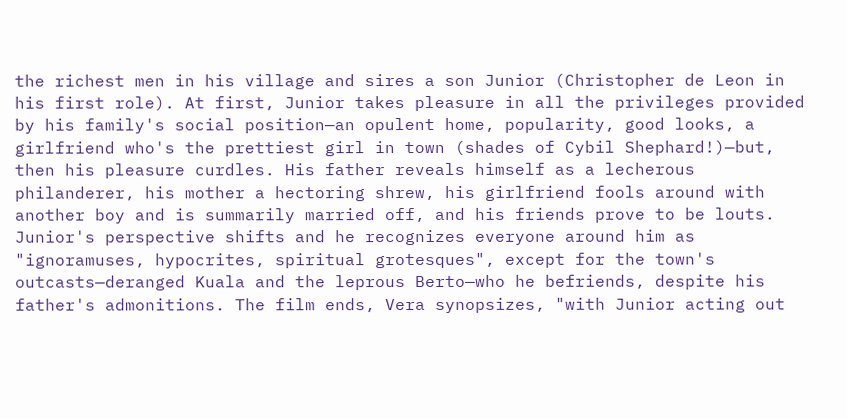the richest men in his village and sires a son Junior (Christopher de Leon in his first role). At first, Junior takes pleasure in all the privileges provided by his family's social position—an opulent home, popularity, good looks, a girlfriend who's the prettiest girl in town (shades of Cybil Shephard!)—but, then his pleasure curdles. His father reveals himself as a lecherous philanderer, his mother a hectoring shrew, his girlfriend fools around with another boy and is summarily married off, and his friends prove to be louts. Junior's perspective shifts and he recognizes everyone around him as "ignoramuses, hypocrites, spiritual grotesques", except for the town's outcasts—deranged Kuala and the leprous Berto—who he befriends, despite his father's admonitions. The film ends, Vera synopsizes, "with Junior acting out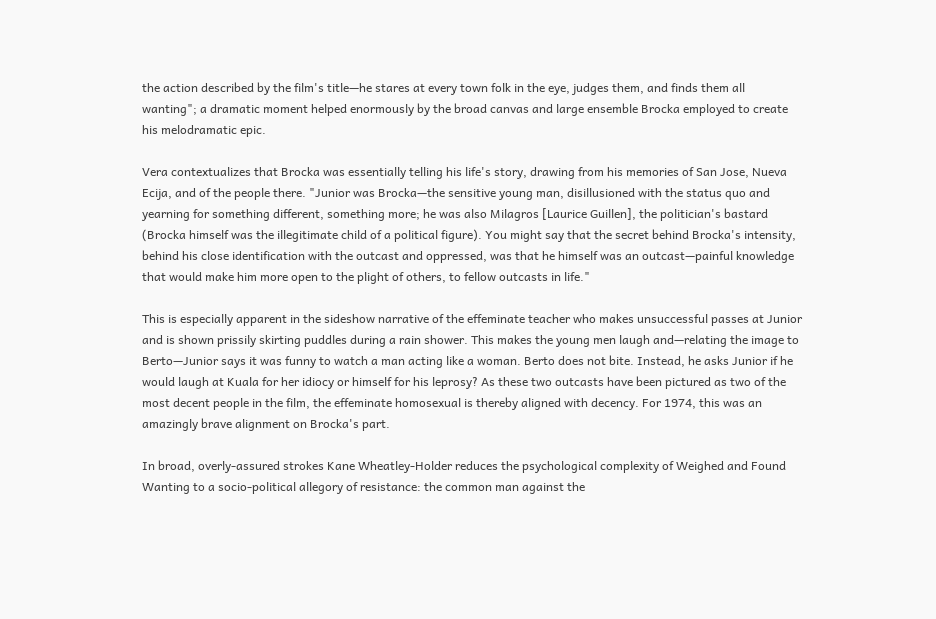the action described by the film's title—he stares at every town folk in the eye, judges them, and finds them all wanting"; a dramatic moment helped enormously by the broad canvas and large ensemble Brocka employed to create his melodramatic epic.

Vera contextualizes that Brocka was essentially telling his life's story, drawing from his memories of San Jose, Nueva Ecija, and of the people there. "Junior was Brocka—the sensitive young man, disillusioned with the status quo and yearning for something different, something more; he was also Milagros [Laurice Guillen], the politician's bastard (Brocka himself was the illegitimate child of a political figure). You might say that the secret behind Brocka's intensity, behind his close identification with the outcast and oppressed, was that he himself was an outcast—painful knowledge that would make him more open to the plight of others, to fellow outcasts in life."

This is especially apparent in the sideshow narrative of the effeminate teacher who makes unsuccessful passes at Junior and is shown prissily skirting puddles during a rain shower. This makes the young men laugh and—relating the image to Berto—Junior says it was funny to watch a man acting like a woman. Berto does not bite. Instead, he asks Junior if he would laugh at Kuala for her idiocy or himself for his leprosy? As these two outcasts have been pictured as two of the most decent people in the film, the effeminate homosexual is thereby aligned with decency. For 1974, this was an amazingly brave alignment on Brocka's part.

In broad, overly-assured strokes Kane Wheatley-Holder reduces the psychological complexity of Weighed and Found Wanting to a socio-political allegory of resistance: the common man against the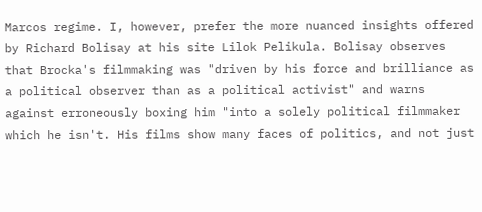Marcos regime. I, however, prefer the more nuanced insights offered by Richard Bolisay at his site Lilok Pelikula. Bolisay observes that Brocka's filmmaking was "driven by his force and brilliance as a political observer than as a political activist" and warns against erroneously boxing him "into a solely political filmmaker which he isn't. His films show many faces of politics, and not just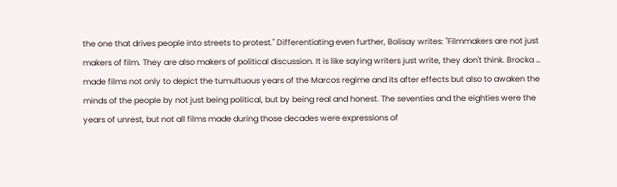the one that drives people into streets to protest." Differentiating even further, Bolisay writes: "Filmmakers are not just makers of film. They are also makers of political discussion. It is like saying writers just write, they don't think. Brocka … made films not only to depict the tumultuous years of the Marcos regime and its after effects but also to awaken the minds of the people by not just being political, but by being real and honest. The seventies and the eighties were the years of unrest, but not all films made during those decades were expressions of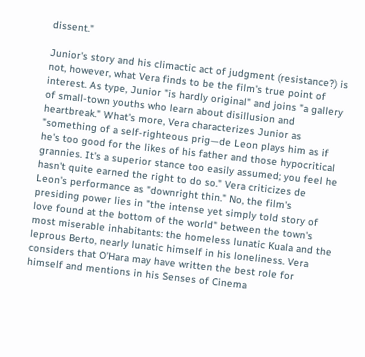dissent."

Junior's story and his climactic act of judgment (resistance?) is not, however, what Vera finds to be the film's true point of interest. As type, Junior "is hardly original" and joins "a gallery of small-town youths who learn about disillusion and heartbreak." What's more, Vera characterizes Junior as "something of a self-righteous prig—de Leon plays him as if he's too good for the likes of his father and those hypocritical grannies. It's a superior stance too easily assumed; you feel he hasn't quite earned the right to do so." Vera criticizes de Leon's performance as "downright thin." No, the film's presiding power lies in "the intense yet simply told story of love found at the bottom of the world" between the town's most miserable inhabitants: the homeless lunatic Kuala and the leprous Berto, nearly lunatic himself in his loneliness. Vera considers that O'Hara may have written the best role for himself and mentions in his Senses of Cinema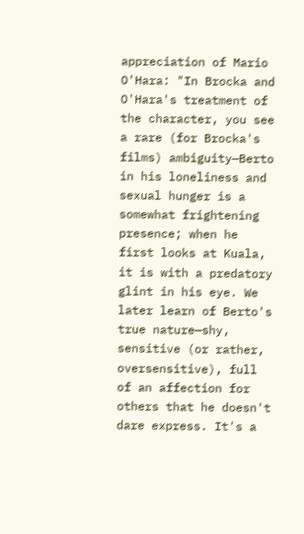appreciation of Mario O'Hara: "In Brocka and O'Hara's treatment of the character, you see a rare (for Brocka's films) ambiguity—Berto in his loneliness and sexual hunger is a somewhat frightening presence; when he first looks at Kuala, it is with a predatory glint in his eye. We later learn of Berto's true nature—shy, sensitive (or rather, oversensitive), full of an affection for others that he doesn't dare express. It's a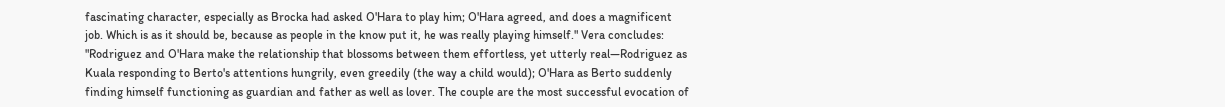fascinating character, especially as Brocka had asked O'Hara to play him; O'Hara agreed, and does a magnificent job. Which is as it should be, because as people in the know put it, he was really playing himself." Vera concludes: "Rodriguez and O'Hara make the relationship that blossoms between them effortless, yet utterly real—Rodriguez as Kuala responding to Berto's attentions hungrily, even greedily (the way a child would); O'Hara as Berto suddenly finding himself functioning as guardian and father as well as lover. The couple are the most successful evocation of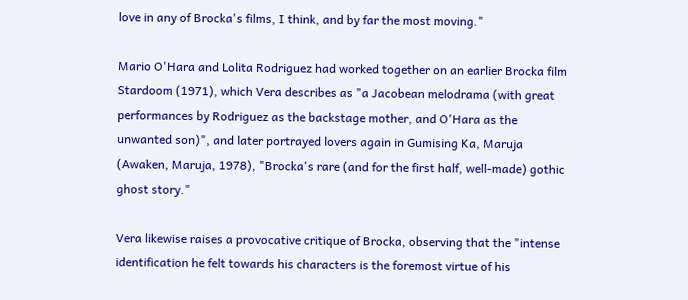love in any of Brocka's films, I think, and by far the most moving."

Mario O'Hara and Lolita Rodriguez had worked together on an earlier Brocka film Stardoom (1971), which Vera describes as "a Jacobean melodrama (with great performances by Rodriguez as the backstage mother, and O'Hara as the unwanted son)", and later portrayed lovers again in Gumising Ka, Maruja (Awaken, Maruja, 1978), "Brocka's rare (and for the first half, well-made) gothic ghost story."

Vera likewise raises a provocative critique of Brocka, observing that the "intense identification he felt towards his characters is the foremost virtue of his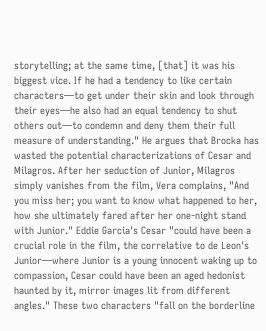storytelling; at the same time, [that] it was his biggest vice. If he had a tendency to like certain characters—to get under their skin and look through their eyes—he also had an equal tendency to shut others out—to condemn and deny them their full measure of understanding." He argues that Brocka has wasted the potential characterizations of Cesar and Milagros. After her seduction of Junior, Milagros simply vanishes from the film, Vera complains, "And you miss her; you want to know what happened to her, how she ultimately fared after her one-night stand with Junior." Eddie Garcia's Cesar "could have been a crucial role in the film, the correlative to de Leon's Junior—where Junior is a young innocent waking up to compassion, Cesar could have been an aged hedonist haunted by it, mirror images lit from different angles." These two characters "fall on the borderline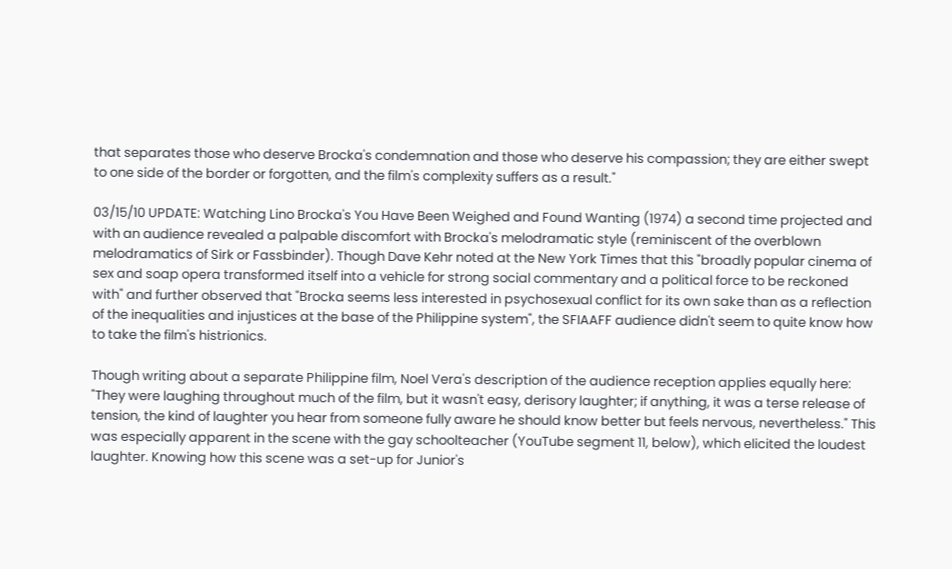that separates those who deserve Brocka's condemnation and those who deserve his compassion; they are either swept to one side of the border or forgotten, and the film's complexity suffers as a result."

03/15/10 UPDATE: Watching Lino Brocka's You Have Been Weighed and Found Wanting (1974) a second time projected and with an audience revealed a palpable discomfort with Brocka's melodramatic style (reminiscent of the overblown melodramatics of Sirk or Fassbinder). Though Dave Kehr noted at the New York Times that this "broadly popular cinema of sex and soap opera transformed itself into a vehicle for strong social commentary and a political force to be reckoned with" and further observed that "Brocka seems less interested in psychosexual conflict for its own sake than as a reflection of the inequalities and injustices at the base of the Philippine system", the SFIAAFF audience didn't seem to quite know how to take the film's histrionics.

Though writing about a separate Philippine film, Noel Vera's description of the audience reception applies equally here: "They were laughing throughout much of the film, but it wasn't easy, derisory laughter; if anything, it was a terse release of tension, the kind of laughter you hear from someone fully aware he should know better but feels nervous, nevertheless." This was especially apparent in the scene with the gay schoolteacher (YouTube segment 11, below), which elicited the loudest laughter. Knowing how this scene was a set-up for Junior's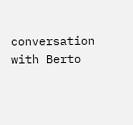conversation with Berto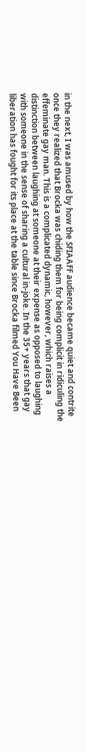in the next, I was amused by how the SFIAAFF audience became quiet and contrite once they realized that Brocka was chiding them for being complicit in ridiculing the effeminate gay man. This is a complicated dynamic, however, which raises a distinction between laughing at someone at their expense as opposed to laughing with someone in the sense of sharing a cultural in-joke. In the 35+ years that gay liberation has fought for its place at the table since Brocka filmed You Have Been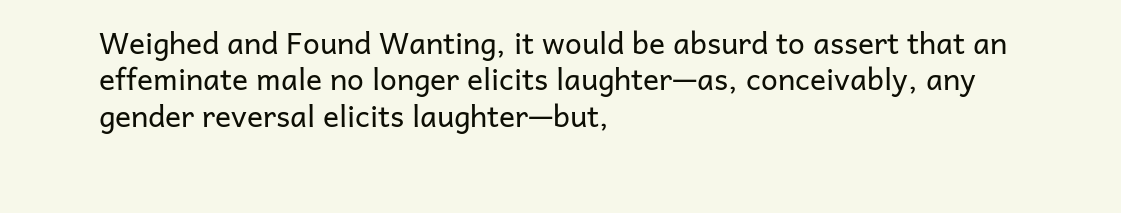Weighed and Found Wanting, it would be absurd to assert that an effeminate male no longer elicits laughter—as, conceivably, any gender reversal elicits laughter—but,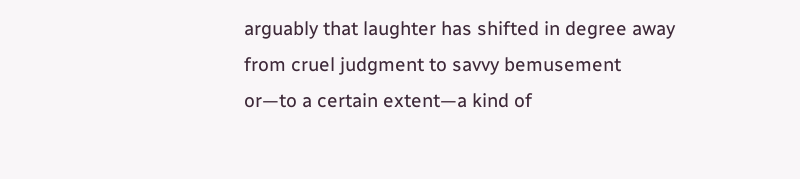arguably that laughter has shifted in degree away from cruel judgment to savvy bemusement or—to a certain extent—a kind of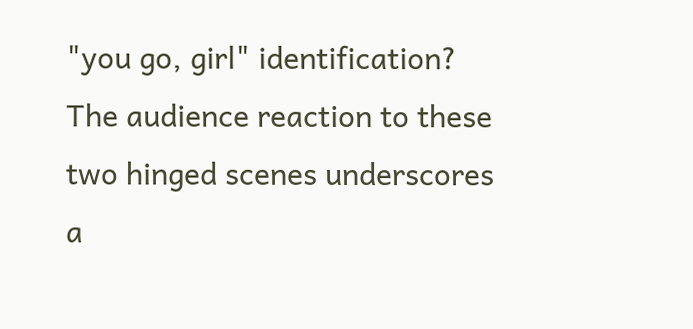"you go, girl" identification? The audience reaction to these two hinged scenes underscores a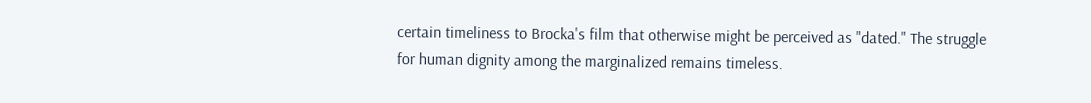certain timeliness to Brocka's film that otherwise might be perceived as "dated." The struggle for human dignity among the marginalized remains timeless.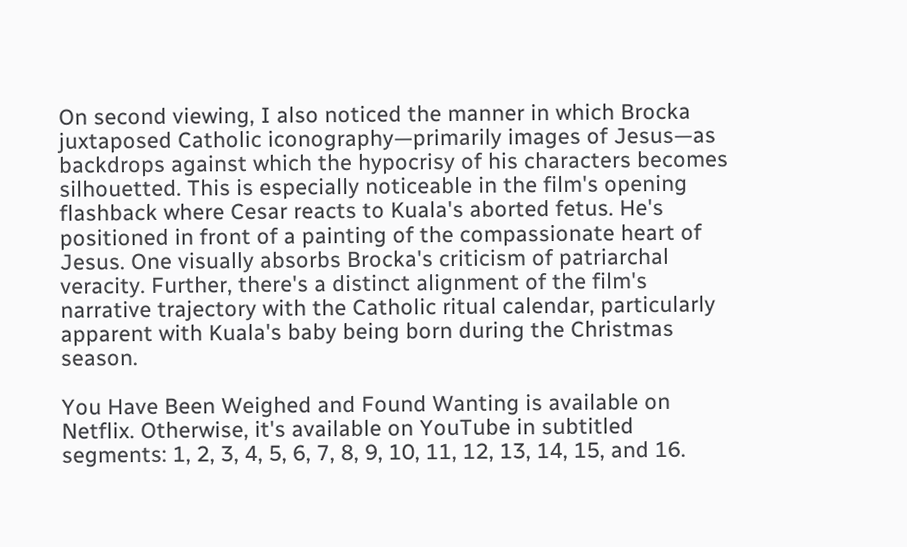On second viewing, I also noticed the manner in which Brocka juxtaposed Catholic iconography—primarily images of Jesus—as backdrops against which the hypocrisy of his characters becomes silhouetted. This is especially noticeable in the film's opening flashback where Cesar reacts to Kuala's aborted fetus. He's positioned in front of a painting of the compassionate heart of Jesus. One visually absorbs Brocka's criticism of patriarchal veracity. Further, there's a distinct alignment of the film's narrative trajectory with the Catholic ritual calendar, particularly apparent with Kuala's baby being born during the Christmas season.

You Have Been Weighed and Found Wanting is available on Netflix. Otherwise, it's available on YouTube in subtitled segments: 1, 2, 3, 4, 5, 6, 7, 8, 9, 10, 11, 12, 13, 14, 15, and 16.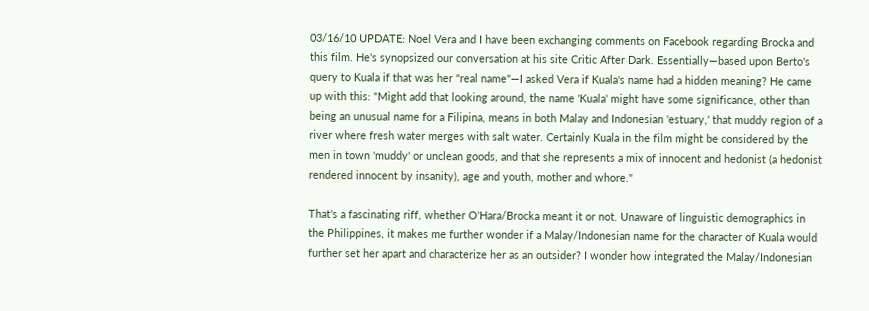03/16/10 UPDATE: Noel Vera and I have been exchanging comments on Facebook regarding Brocka and this film. He's synopsized our conversation at his site Critic After Dark. Essentially—based upon Berto's query to Kuala if that was her "real name"—I asked Vera if Kuala's name had a hidden meaning? He came up with this: "Might add that looking around, the name 'Kuala' might have some significance, other than being an unusual name for a Filipina, means in both Malay and Indonesian 'estuary,' that muddy region of a river where fresh water merges with salt water. Certainly Kuala in the film might be considered by the men in town 'muddy' or unclean goods, and that she represents a mix of innocent and hedonist (a hedonist rendered innocent by insanity), age and youth, mother and whore."

That's a fascinating riff, whether O'Hara/Brocka meant it or not. Unaware of linguistic demographics in the Philippines, it makes me further wonder if a Malay/Indonesian name for the character of Kuala would further set her apart and characterize her as an outsider? I wonder how integrated the Malay/Indonesian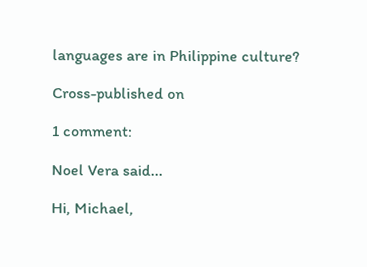languages are in Philippine culture?

Cross-published on

1 comment:

Noel Vera said...

Hi, Michael,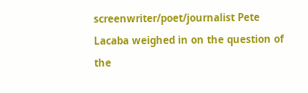screenwriter/poet/journalist Pete Lacaba weighed in on the question of the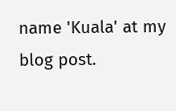name 'Kuala' at my blog post.